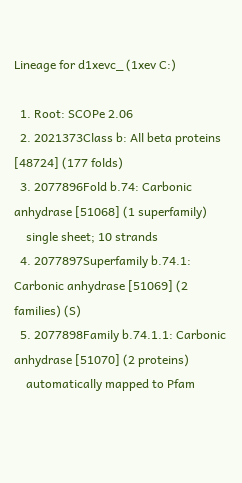Lineage for d1xevc_ (1xev C:)

  1. Root: SCOPe 2.06
  2. 2021373Class b: All beta proteins [48724] (177 folds)
  3. 2077896Fold b.74: Carbonic anhydrase [51068] (1 superfamily)
    single sheet; 10 strands
  4. 2077897Superfamily b.74.1: Carbonic anhydrase [51069] (2 families) (S)
  5. 2077898Family b.74.1.1: Carbonic anhydrase [51070] (2 proteins)
    automatically mapped to Pfam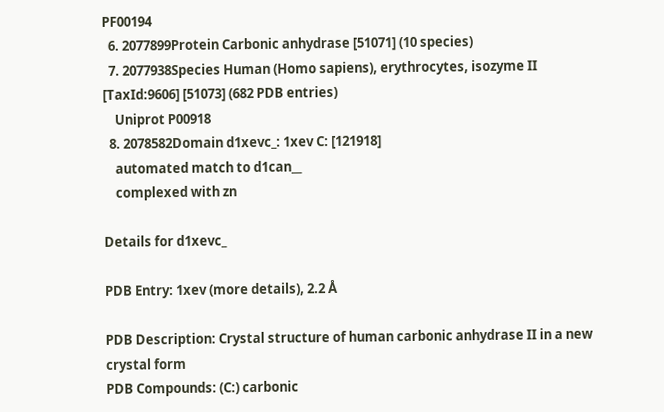PF00194
  6. 2077899Protein Carbonic anhydrase [51071] (10 species)
  7. 2077938Species Human (Homo sapiens), erythrocytes, isozyme II [TaxId:9606] [51073] (682 PDB entries)
    Uniprot P00918
  8. 2078582Domain d1xevc_: 1xev C: [121918]
    automated match to d1can__
    complexed with zn

Details for d1xevc_

PDB Entry: 1xev (more details), 2.2 Å

PDB Description: Crystal structure of human carbonic anhydrase II in a new crystal form
PDB Compounds: (C:) carbonic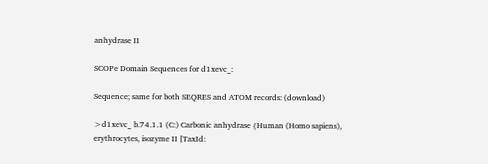anhydrase II

SCOPe Domain Sequences for d1xevc_:

Sequence; same for both SEQRES and ATOM records: (download)

>d1xevc_ b.74.1.1 (C:) Carbonic anhydrase {Human (Homo sapiens), erythrocytes, isozyme II [TaxId: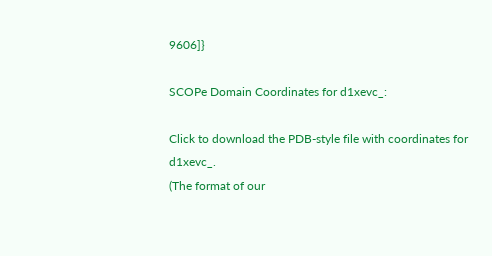9606]}

SCOPe Domain Coordinates for d1xevc_:

Click to download the PDB-style file with coordinates for d1xevc_.
(The format of our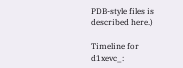PDB-style files is described here.)

Timeline for d1xevc_: